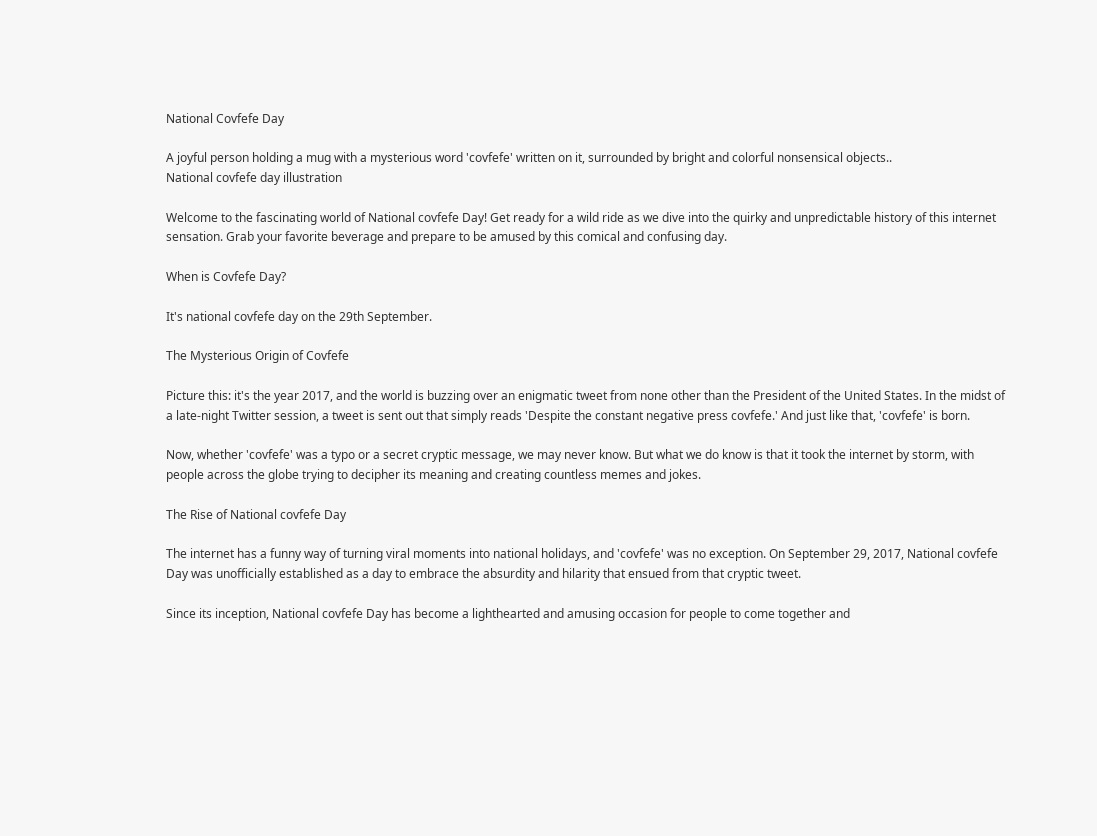National Covfefe Day

A joyful person holding a mug with a mysterious word 'covfefe' written on it, surrounded by bright and colorful nonsensical objects..
National covfefe day illustration

Welcome to the fascinating world of National covfefe Day! Get ready for a wild ride as we dive into the quirky and unpredictable history of this internet sensation. Grab your favorite beverage and prepare to be amused by this comical and confusing day.

When is Covfefe Day?

It's national covfefe day on the 29th September.

The Mysterious Origin of Covfefe

Picture this: it's the year 2017, and the world is buzzing over an enigmatic tweet from none other than the President of the United States. In the midst of a late-night Twitter session, a tweet is sent out that simply reads 'Despite the constant negative press covfefe.' And just like that, 'covfefe' is born.

Now, whether 'covfefe' was a typo or a secret cryptic message, we may never know. But what we do know is that it took the internet by storm, with people across the globe trying to decipher its meaning and creating countless memes and jokes.

The Rise of National covfefe Day

The internet has a funny way of turning viral moments into national holidays, and 'covfefe' was no exception. On September 29, 2017, National covfefe Day was unofficially established as a day to embrace the absurdity and hilarity that ensued from that cryptic tweet.

Since its inception, National covfefe Day has become a lighthearted and amusing occasion for people to come together and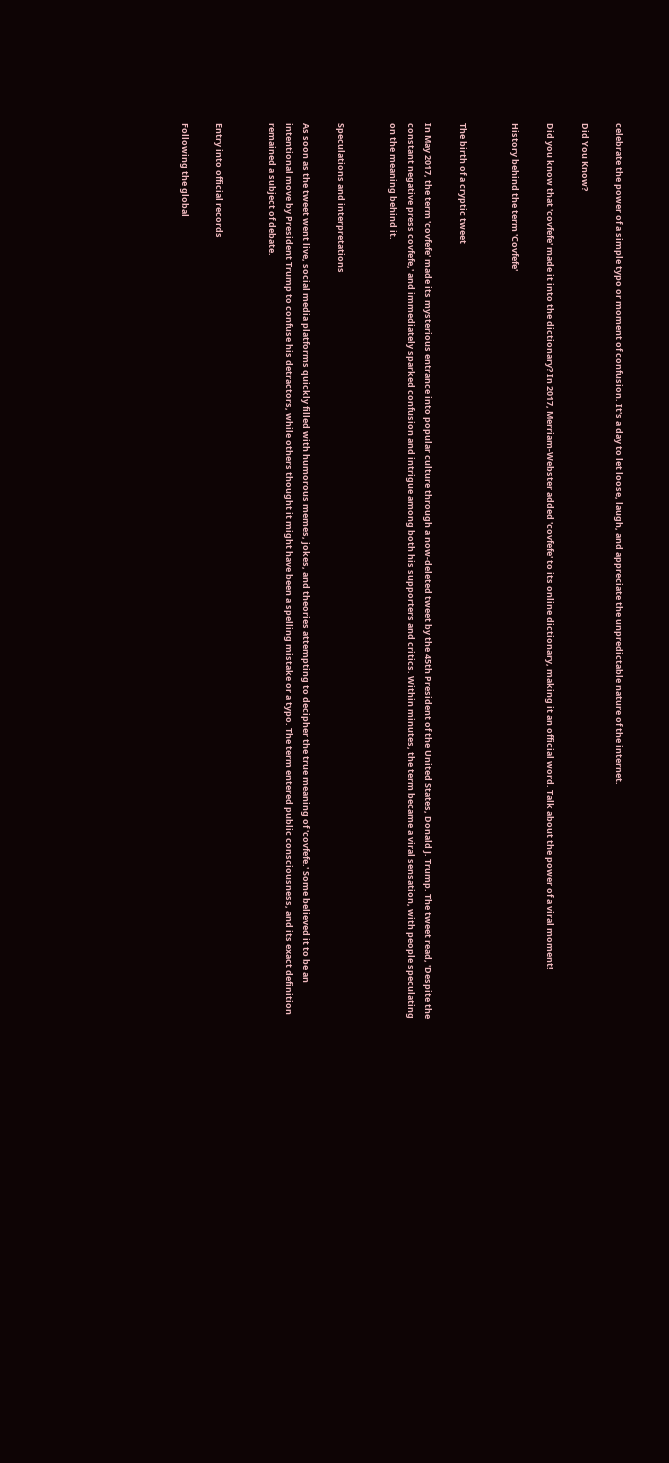celebrate the power of a simple typo or moment of confusion. It's a day to let loose, laugh, and appreciate the unpredictable nature of the internet.

Did You Know?

Did you know that 'covfefe' made it into the dictionary? In 2017, Merriam-Webster added 'covfefe' to its online dictionary, making it an official word. Talk about the power of a viral moment!

History behind the term 'Covfefe'


The birth of a cryptic tweet

In May 2017, the term 'covfefe' made its mysterious entrance into popular culture through a now-deleted tweet by the 45th President of the United States, Donald J. Trump. The tweet read, 'Despite the constant negative press covfefe,' and immediately sparked confusion and intrigue among both his supporters and critics. Within minutes, the term became a viral sensation, with people speculating on the meaning behind it.


Speculations and interpretations

As soon as the tweet went live, social media platforms quickly filled with humorous memes, jokes, and theories attempting to decipher the true meaning of 'covfefe.' Some believed it to be an intentional move by President Trump to confuse his detractors, while others thought it might have been a spelling mistake or a typo. The term entered public consciousness, and its exact definition remained a subject of debate.


Entry into official records

Following the global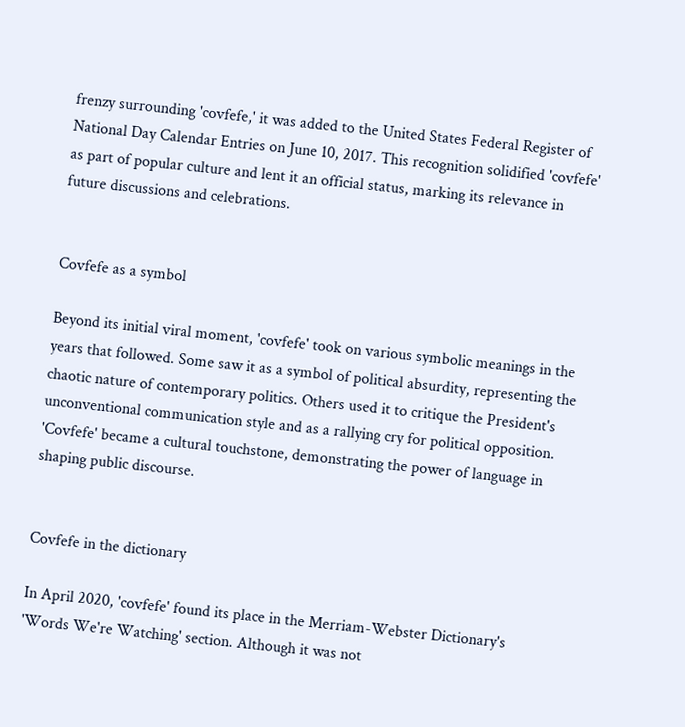frenzy surrounding 'covfefe,' it was added to the United States Federal Register of National Day Calendar Entries on June 10, 2017. This recognition solidified 'covfefe' as part of popular culture and lent it an official status, marking its relevance in future discussions and celebrations.


Covfefe as a symbol

Beyond its initial viral moment, 'covfefe' took on various symbolic meanings in the years that followed. Some saw it as a symbol of political absurdity, representing the chaotic nature of contemporary politics. Others used it to critique the President's unconventional communication style and as a rallying cry for political opposition. 'Covfefe' became a cultural touchstone, demonstrating the power of language in shaping public discourse.


Covfefe in the dictionary

In April 2020, 'covfefe' found its place in the Merriam-Webster Dictionary's 'Words We're Watching' section. Although it was not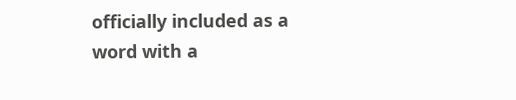officially included as a word with a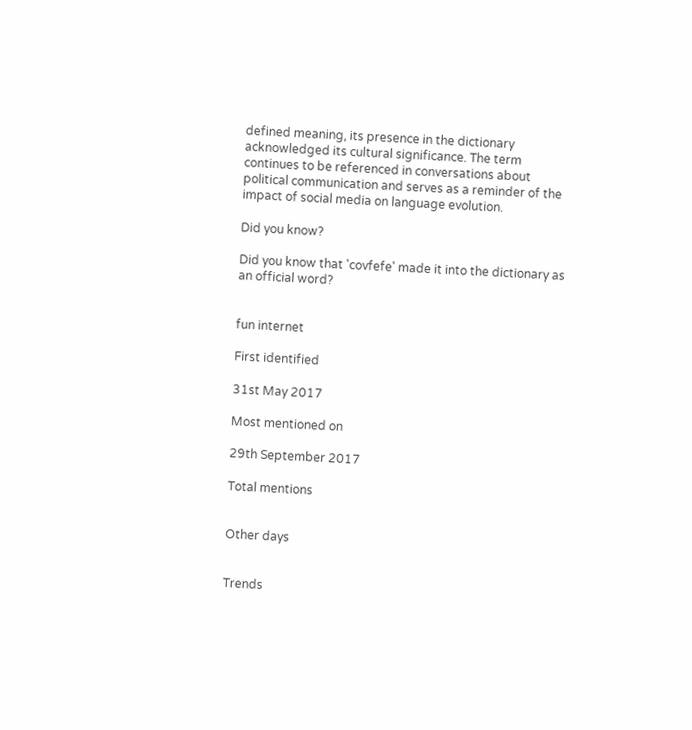defined meaning, its presence in the dictionary acknowledged its cultural significance. The term continues to be referenced in conversations about political communication and serves as a reminder of the impact of social media on language evolution.

Did you know?

Did you know that 'covfefe' made it into the dictionary as an official word?


fun internet

First identified

31st May 2017

Most mentioned on

29th September 2017

Total mentions


Other days


Trends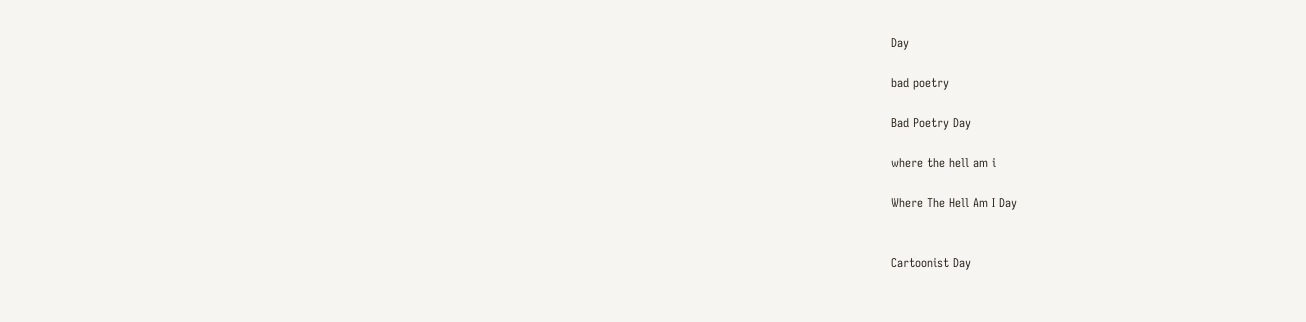Day

bad poetry

Bad Poetry Day

where the hell am i

Where The Hell Am I Day


Cartoonist Day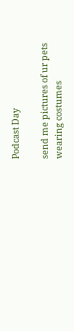Podcast Day

send me pictures of ur pets wearing costumes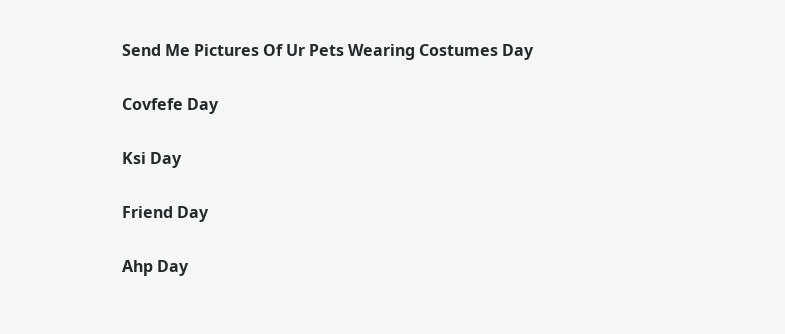Send Me Pictures Of Ur Pets Wearing Costumes Day


Covfefe Day


Ksi Day


Friend Day


Ahp Day